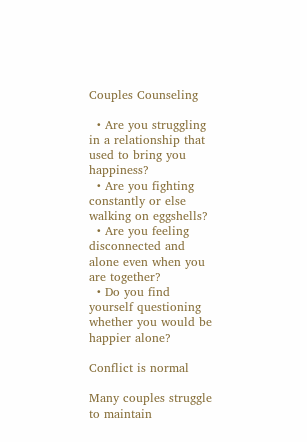Couples Counseling

  • Are you struggling in a relationship that used to bring you happiness?
  • Are you fighting constantly or else walking on eggshells?
  • Are you feeling disconnected and alone even when you are together?
  • Do you find yourself questioning whether you would be happier alone?

Conflict is normal

Many couples struggle to maintain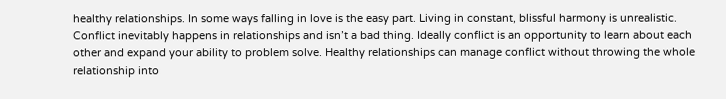healthy relationships. In some ways falling in love is the easy part. Living in constant, blissful harmony is unrealistic. Conflict inevitably happens in relationships and isn’t a bad thing. Ideally conflict is an opportunity to learn about each other and expand your ability to problem solve. Healthy relationships can manage conflict without throwing the whole relationship into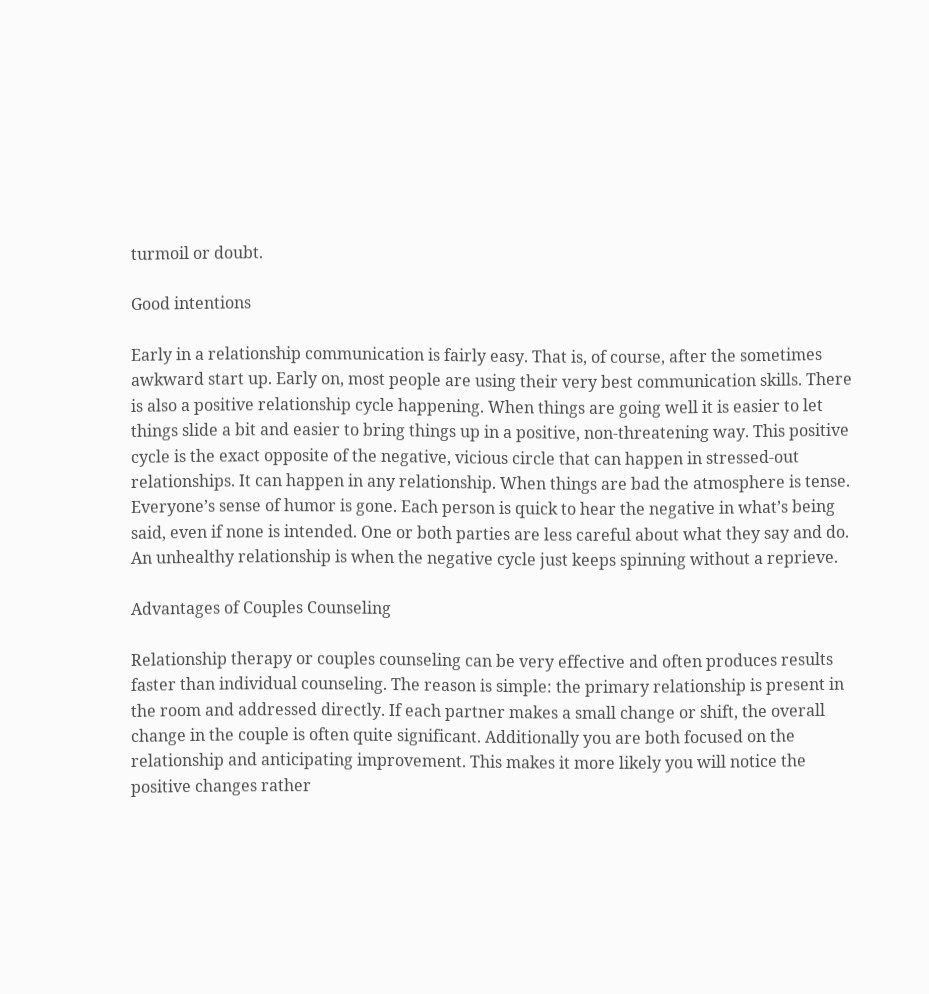turmoil or doubt.

Good intentions

Early in a relationship communication is fairly easy. That is, of course, after the sometimes awkward start up. Early on, most people are using their very best communication skills. There is also a positive relationship cycle happening. When things are going well it is easier to let things slide a bit and easier to bring things up in a positive, non-threatening way. This positive cycle is the exact opposite of the negative, vicious circle that can happen in stressed-out relationships. It can happen in any relationship. When things are bad the atmosphere is tense. Everyone’s sense of humor is gone. Each person is quick to hear the negative in what’s being said, even if none is intended. One or both parties are less careful about what they say and do. An unhealthy relationship is when the negative cycle just keeps spinning without a reprieve.

Advantages of Couples Counseling

Relationship therapy or couples counseling can be very effective and often produces results faster than individual counseling. The reason is simple: the primary relationship is present in the room and addressed directly. If each partner makes a small change or shift, the overall change in the couple is often quite significant. Additionally you are both focused on the relationship and anticipating improvement. This makes it more likely you will notice the positive changes rather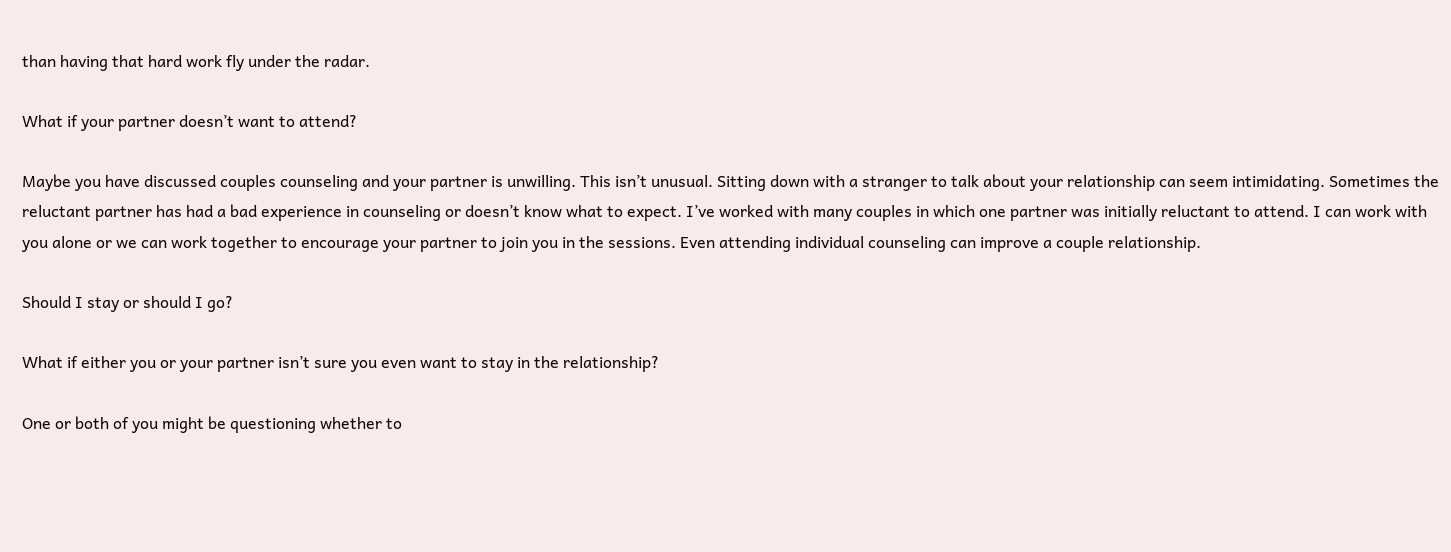than having that hard work fly under the radar.

What if your partner doesn’t want to attend?

Maybe you have discussed couples counseling and your partner is unwilling. This isn’t unusual. Sitting down with a stranger to talk about your relationship can seem intimidating. Sometimes the reluctant partner has had a bad experience in counseling or doesn’t know what to expect. I’ve worked with many couples in which one partner was initially reluctant to attend. I can work with you alone or we can work together to encourage your partner to join you in the sessions. Even attending individual counseling can improve a couple relationship.

Should I stay or should I go?

What if either you or your partner isn’t sure you even want to stay in the relationship?

One or both of you might be questioning whether to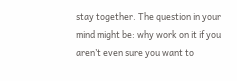stay together. The question in your mind might be: why work on it if you aren’t even sure you want to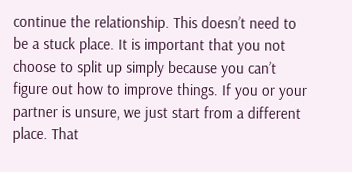continue the relationship. This doesn’t need to be a stuck place. It is important that you not choose to split up simply because you can’t figure out how to improve things. If you or your partner is unsure, we just start from a different place. That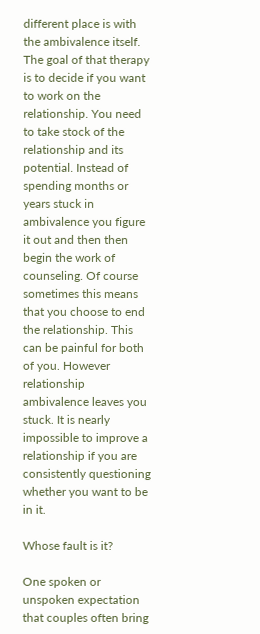different place is with the ambivalence itself. The goal of that therapy is to decide if you want to work on the relationship. You need to take stock of the relationship and its potential. Instead of spending months or years stuck in ambivalence you figure it out and then then begin the work of counseling. Of course sometimes this means that you choose to end the relationship. This can be painful for both of you. However relationship ambivalence leaves you stuck. It is nearly impossible to improve a relationship if you are consistently questioning whether you want to be in it.

Whose fault is it?

One spoken or unspoken expectation that couples often bring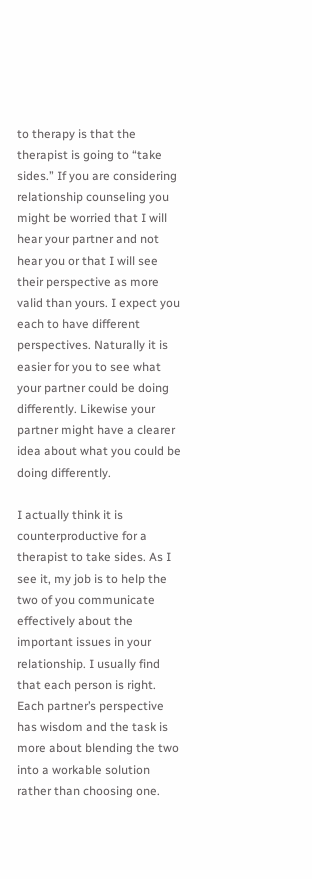to therapy is that the therapist is going to “take sides.” If you are considering relationship counseling you might be worried that I will hear your partner and not hear you or that I will see their perspective as more valid than yours. I expect you each to have different perspectives. Naturally it is easier for you to see what your partner could be doing differently. Likewise your partner might have a clearer idea about what you could be doing differently.

I actually think it is counterproductive for a therapist to take sides. As I see it, my job is to help the two of you communicate effectively about the important issues in your relationship. I usually find that each person is right. Each partner’s perspective has wisdom and the task is more about blending the two into a workable solution rather than choosing one.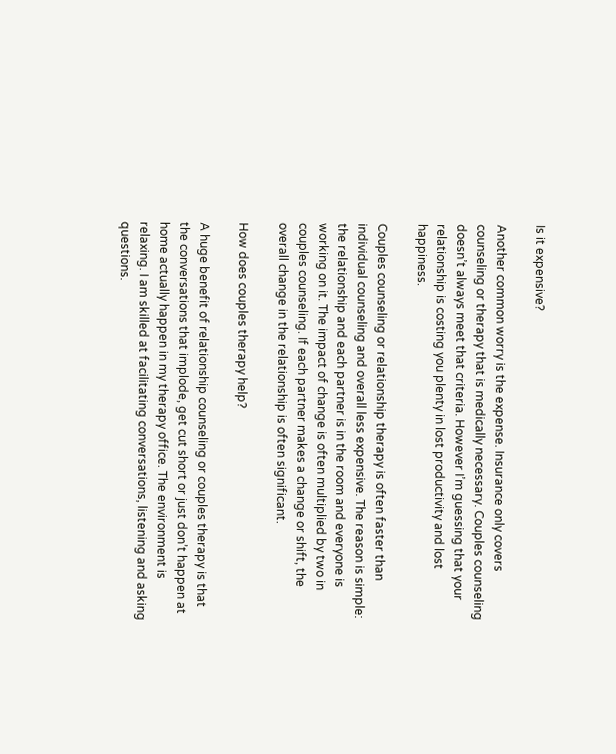Is it expensive?

Another common worry is the expense. Insurance only covers counseling or therapy that is medically necessary. Couples counseling doesn’t always meet that criteria. However I’m guessing that your relationship is costing you plenty in lost productivity and lost happiness.

Couples counseling or relationship therapy is often faster than individual counseling and overall less expensive. The reason is simple: the relationship and each partner is in the room and everyone is working on it. The impact of change is often multiplied by two in couples counseling. If each partner makes a change or shift, the overall change in the relationship is often significant.

How does couples therapy help?

A huge benefit of relationship counseling or couples therapy is that the conversations that implode, get cut short or just don’t happen at home actually happen in my therapy office. The environment is relaxing. I am skilled at facilitating conversations, listening and asking questions.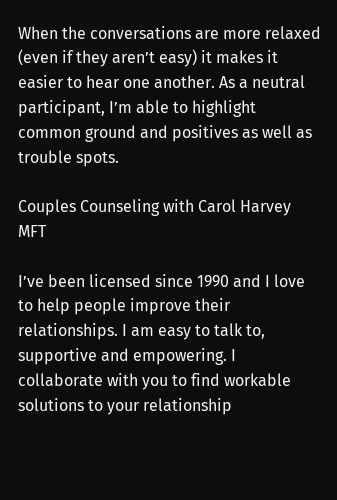When the conversations are more relaxed (even if they aren’t easy) it makes it easier to hear one another. As a neutral participant, I’m able to highlight common ground and positives as well as trouble spots.

Couples Counseling with Carol Harvey MFT

I’ve been licensed since 1990 and I love to help people improve their relationships. I am easy to talk to, supportive and empowering. I collaborate with you to find workable solutions to your relationship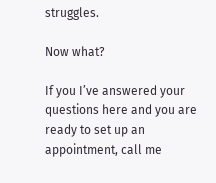struggles.

Now what?

If you I’ve answered your questions here and you are ready to set up an appointment, call me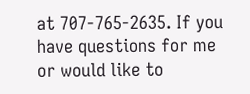at 707-765-2635. If you have questions for me or would like to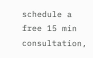schedule a free 15 min consultation,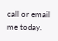call or email me today.